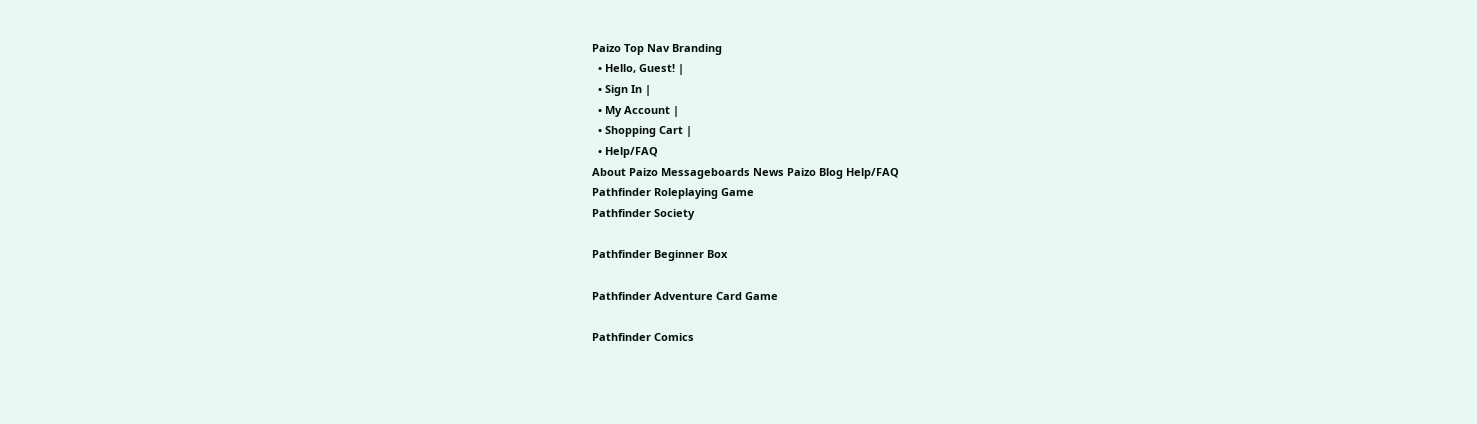Paizo Top Nav Branding
  • Hello, Guest! |
  • Sign In |
  • My Account |
  • Shopping Cart |
  • Help/FAQ
About Paizo Messageboards News Paizo Blog Help/FAQ
Pathfinder Roleplaying Game
Pathfinder Society

Pathfinder Beginner Box

Pathfinder Adventure Card Game

Pathfinder Comics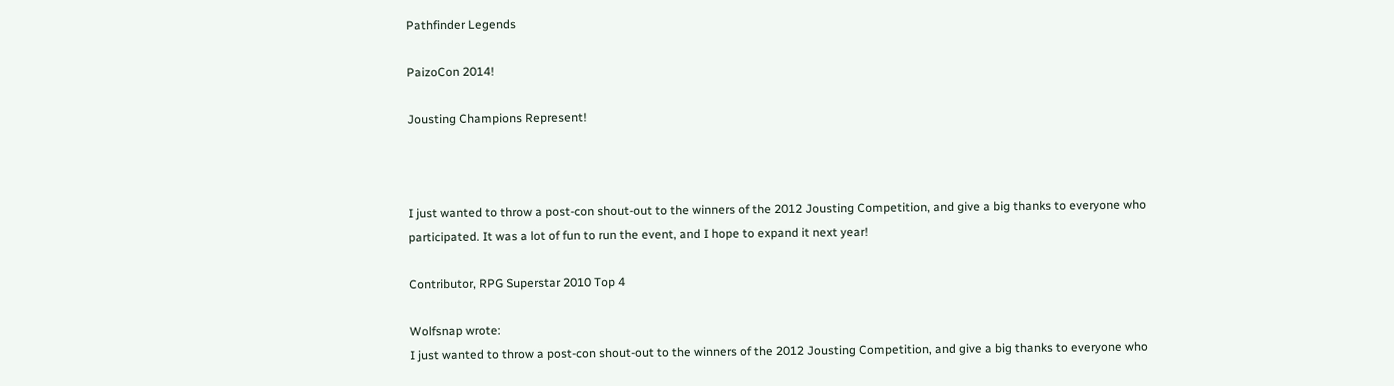Pathfinder Legends

PaizoCon 2014!

Jousting Champions Represent!



I just wanted to throw a post-con shout-out to the winners of the 2012 Jousting Competition, and give a big thanks to everyone who participated. It was a lot of fun to run the event, and I hope to expand it next year!

Contributor, RPG Superstar 2010 Top 4

Wolfsnap wrote:
I just wanted to throw a post-con shout-out to the winners of the 2012 Jousting Competition, and give a big thanks to everyone who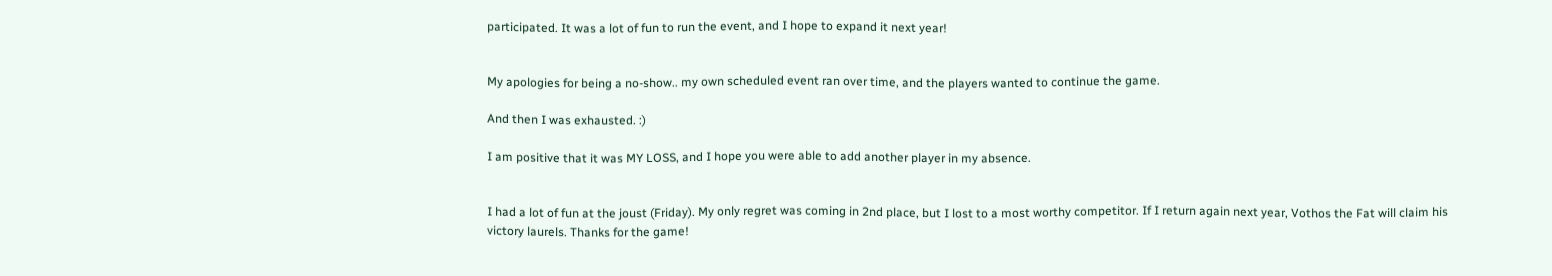participated. It was a lot of fun to run the event, and I hope to expand it next year!


My apologies for being a no-show.. my own scheduled event ran over time, and the players wanted to continue the game.

And then I was exhausted. :)

I am positive that it was MY LOSS, and I hope you were able to add another player in my absence.


I had a lot of fun at the joust (Friday). My only regret was coming in 2nd place, but I lost to a most worthy competitor. If I return again next year, Vothos the Fat will claim his victory laurels. Thanks for the game!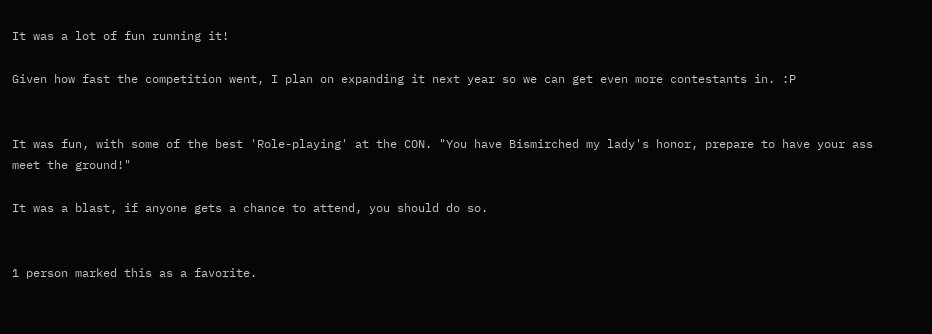It was a lot of fun running it!

Given how fast the competition went, I plan on expanding it next year so we can get even more contestants in. :P


It was fun, with some of the best 'Role-playing' at the CON. "You have Bismirched my lady's honor, prepare to have your ass meet the ground!"

It was a blast, if anyone gets a chance to attend, you should do so.


1 person marked this as a favorite.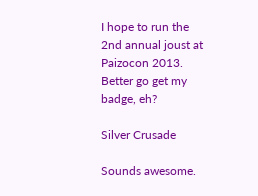I hope to run the 2nd annual joust at Paizocon 2013. Better go get my badge, eh?

Silver Crusade

Sounds awesome.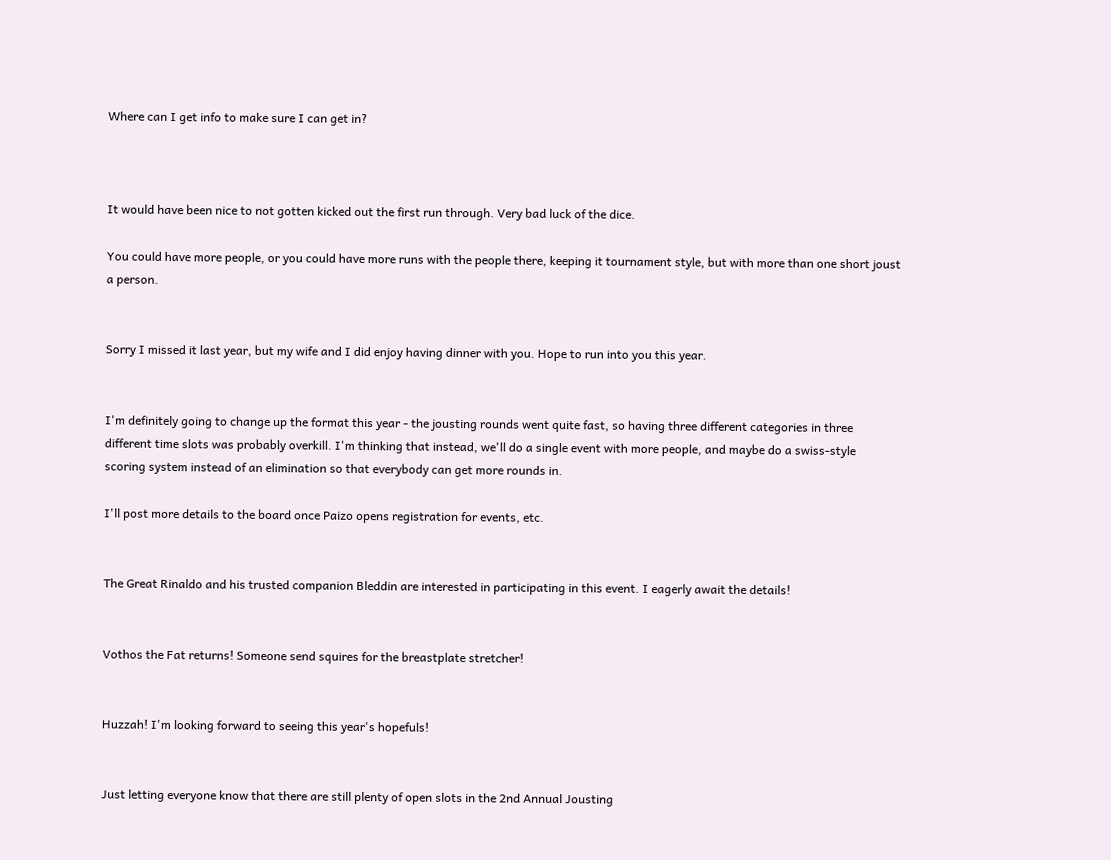Where can I get info to make sure I can get in?



It would have been nice to not gotten kicked out the first run through. Very bad luck of the dice.

You could have more people, or you could have more runs with the people there, keeping it tournament style, but with more than one short joust a person.


Sorry I missed it last year, but my wife and I did enjoy having dinner with you. Hope to run into you this year.


I'm definitely going to change up the format this year - the jousting rounds went quite fast, so having three different categories in three different time slots was probably overkill. I'm thinking that instead, we'll do a single event with more people, and maybe do a swiss-style scoring system instead of an elimination so that everybody can get more rounds in.

I'll post more details to the board once Paizo opens registration for events, etc.


The Great Rinaldo and his trusted companion Bleddin are interested in participating in this event. I eagerly await the details!


Vothos the Fat returns! Someone send squires for the breastplate stretcher!


Huzzah! I'm looking forward to seeing this year's hopefuls!


Just letting everyone know that there are still plenty of open slots in the 2nd Annual Jousting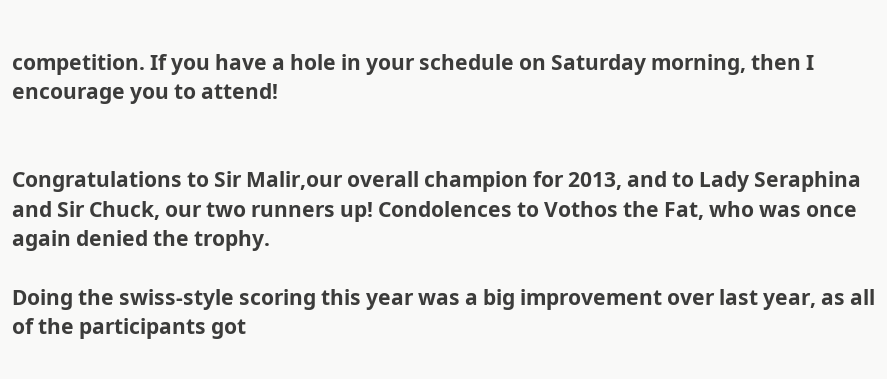competition. If you have a hole in your schedule on Saturday morning, then I encourage you to attend!


Congratulations to Sir Malir,our overall champion for 2013, and to Lady Seraphina and Sir Chuck, our two runners up! Condolences to Vothos the Fat, who was once again denied the trophy.

Doing the swiss-style scoring this year was a big improvement over last year, as all of the participants got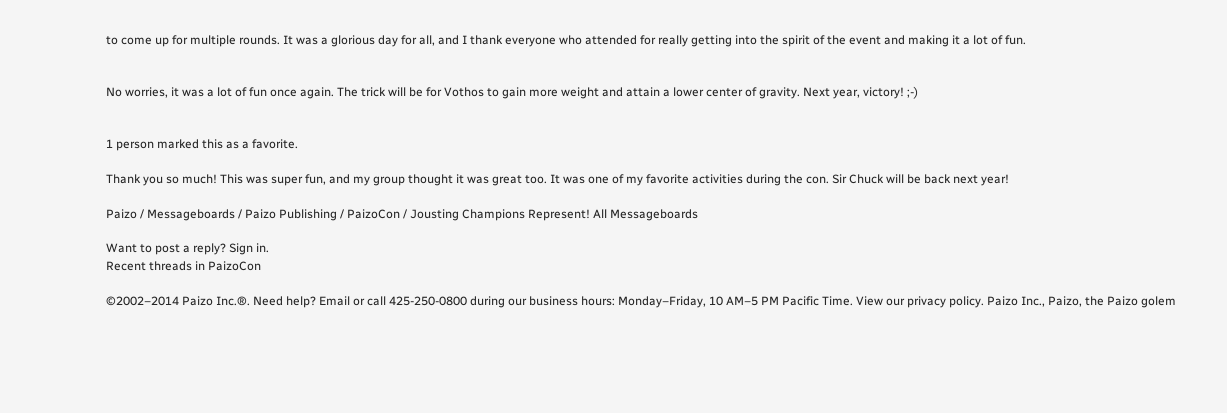to come up for multiple rounds. It was a glorious day for all, and I thank everyone who attended for really getting into the spirit of the event and making it a lot of fun.


No worries, it was a lot of fun once again. The trick will be for Vothos to gain more weight and attain a lower center of gravity. Next year, victory! ;-)


1 person marked this as a favorite.

Thank you so much! This was super fun, and my group thought it was great too. It was one of my favorite activities during the con. Sir Chuck will be back next year!

Paizo / Messageboards / Paizo Publishing / PaizoCon / Jousting Champions Represent! All Messageboards

Want to post a reply? Sign in.
Recent threads in PaizoCon

©2002–2014 Paizo Inc.®. Need help? Email or call 425-250-0800 during our business hours: Monday–Friday, 10 AM–5 PM Pacific Time. View our privacy policy. Paizo Inc., Paizo, the Paizo golem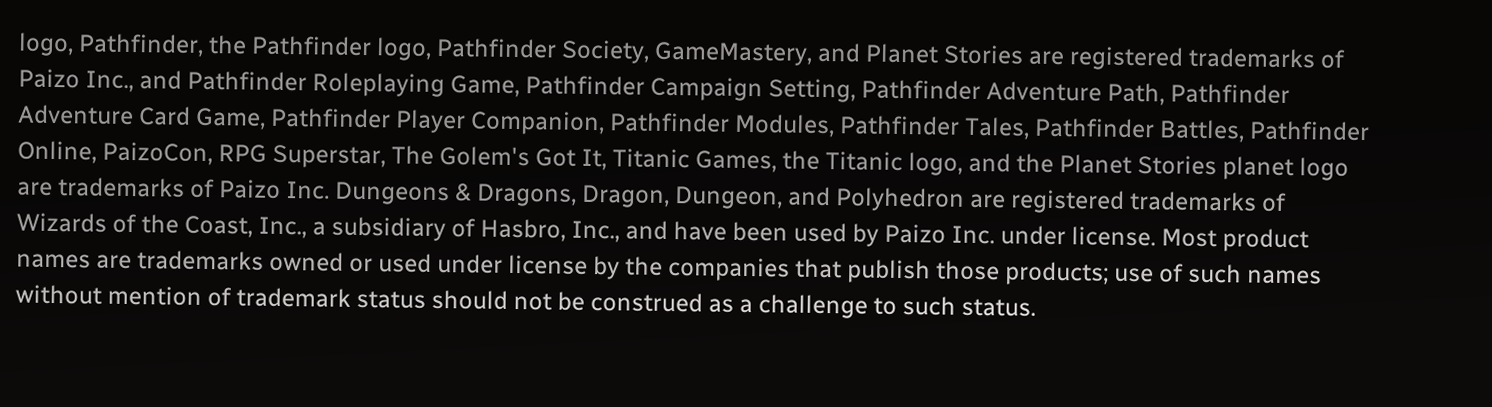logo, Pathfinder, the Pathfinder logo, Pathfinder Society, GameMastery, and Planet Stories are registered trademarks of Paizo Inc., and Pathfinder Roleplaying Game, Pathfinder Campaign Setting, Pathfinder Adventure Path, Pathfinder Adventure Card Game, Pathfinder Player Companion, Pathfinder Modules, Pathfinder Tales, Pathfinder Battles, Pathfinder Online, PaizoCon, RPG Superstar, The Golem's Got It, Titanic Games, the Titanic logo, and the Planet Stories planet logo are trademarks of Paizo Inc. Dungeons & Dragons, Dragon, Dungeon, and Polyhedron are registered trademarks of Wizards of the Coast, Inc., a subsidiary of Hasbro, Inc., and have been used by Paizo Inc. under license. Most product names are trademarks owned or used under license by the companies that publish those products; use of such names without mention of trademark status should not be construed as a challenge to such status.